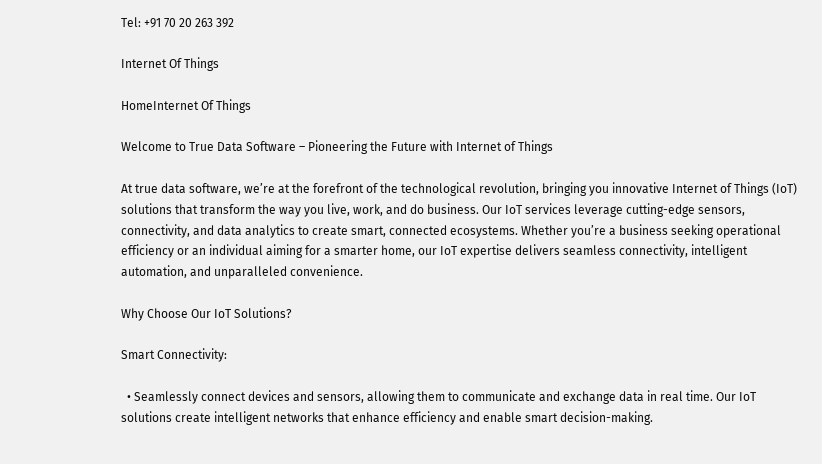Tel: +91 70 20 263 392

Internet Of Things

HomeInternet Of Things

Welcome to True Data Software – Pioneering the Future with Internet of Things

At true data software, we’re at the forefront of the technological revolution, bringing you innovative Internet of Things (IoT) solutions that transform the way you live, work, and do business. Our IoT services leverage cutting-edge sensors, connectivity, and data analytics to create smart, connected ecosystems. Whether you’re a business seeking operational efficiency or an individual aiming for a smarter home, our IoT expertise delivers seamless connectivity, intelligent automation, and unparalleled convenience.

Why Choose Our IoT Solutions?

Smart Connectivity:

  • Seamlessly connect devices and sensors, allowing them to communicate and exchange data in real time. Our IoT solutions create intelligent networks that enhance efficiency and enable smart decision-making.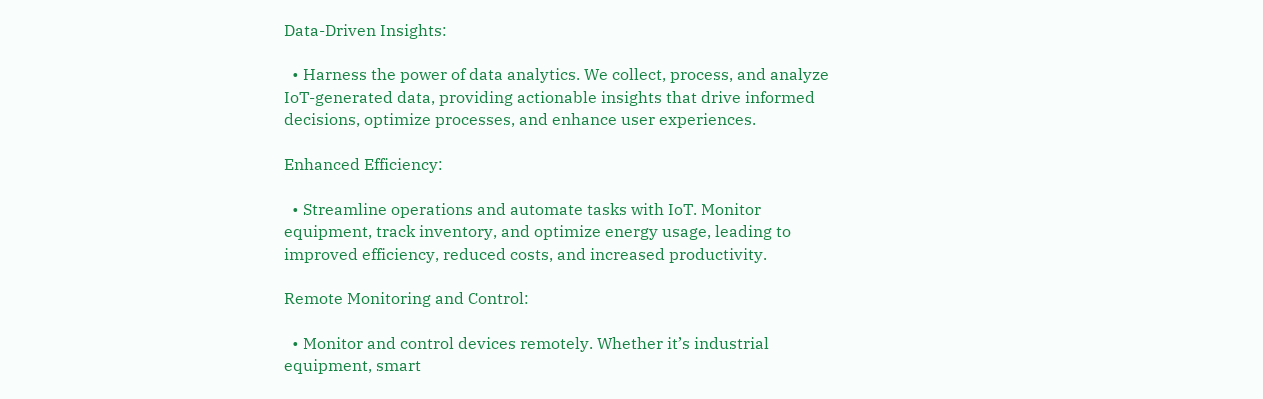Data-Driven Insights:

  • Harness the power of data analytics. We collect, process, and analyze IoT-generated data, providing actionable insights that drive informed decisions, optimize processes, and enhance user experiences.

Enhanced Efficiency:

  • Streamline operations and automate tasks with IoT. Monitor equipment, track inventory, and optimize energy usage, leading to improved efficiency, reduced costs, and increased productivity.

Remote Monitoring and Control:

  • Monitor and control devices remotely. Whether it’s industrial equipment, smart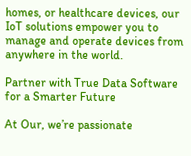homes, or healthcare devices, our IoT solutions empower you to manage and operate devices from anywhere in the world.

Partner with True Data Software for a Smarter Future

At Our, we’re passionate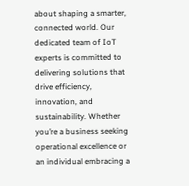about shaping a smarter, connected world. Our dedicated team of IoT experts is committed to delivering solutions that drive efficiency, innovation, and sustainability. Whether you’re a business seeking operational excellence or an individual embracing a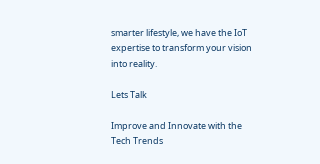smarter lifestyle, we have the IoT expertise to transform your vision into reality.

Lets Talk

Improve and Innovate with the Tech Trends